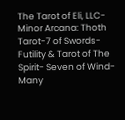The Tarot of Eli, LLC-Minor Arcana: Thoth Tarot-7 of Swords-Futility & Tarot of The Spirit- Seven of Wind-Many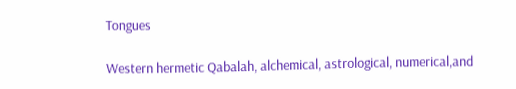Tongues

Western hermetic Qabalah, alchemical, astrological, numerical,and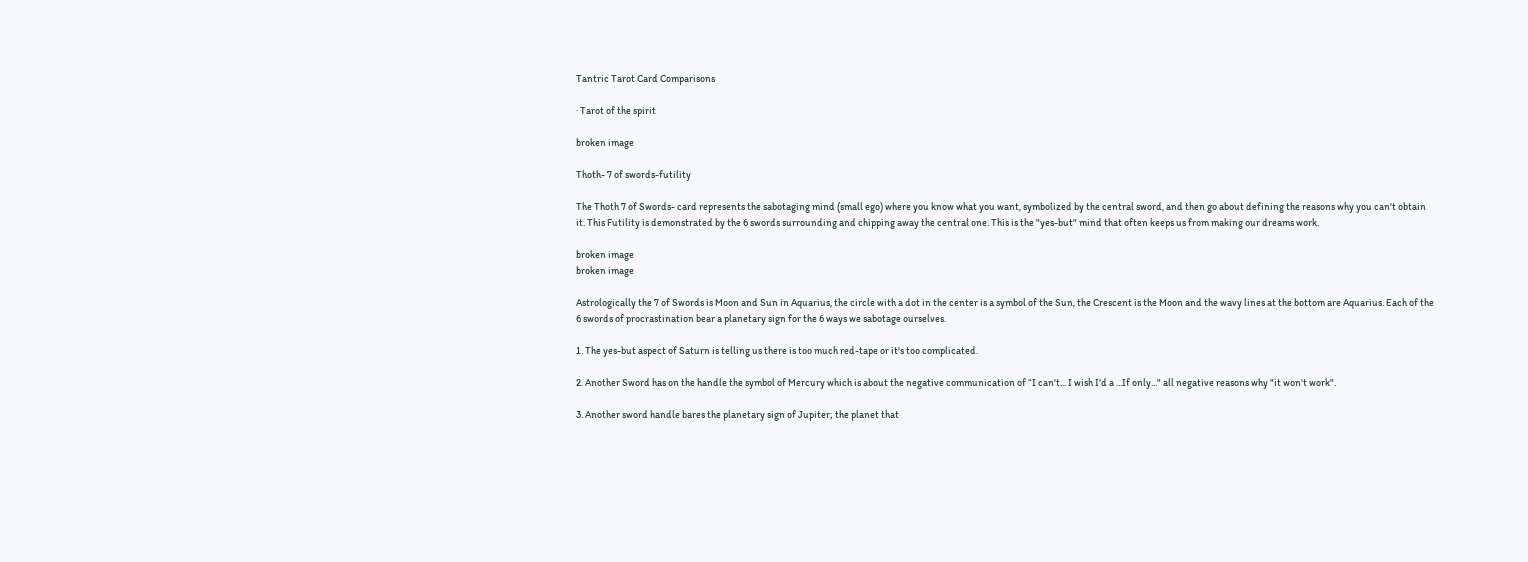Tantric Tarot Card Comparisons

· Tarot of the spirit

broken image

Thoth- 7 of swords-futility

The Thoth 7 of Swords- card represents the sabotaging mind (small ego) where you know what you want, symbolized by the central sword, and then go about defining the reasons why you can't obtain it. This Futility is demonstrated by the 6 swords surrounding and chipping away the central one. This is the "yes-but" mind that often keeps us from making our dreams work.

broken image
broken image

Astrologically the 7 of Swords is Moon and Sun in Aquarius, the circle with a dot in the center is a symbol of the Sun, the Crescent is the Moon and the wavy lines at the bottom are Aquarius. Each of the 6 swords of procrastination bear a planetary sign for the 6 ways we sabotage ourselves.

1. The yes-but aspect of Saturn is telling us there is too much red-tape or it's too complicated.

2. Another Sword has on the handle the symbol of Mercury which is about the negative communication of “I can't... I wish I'd a ...If only..." all negative reasons why "it won't work".

3. Another sword handle bares the planetary sign of Jupiter; the planet that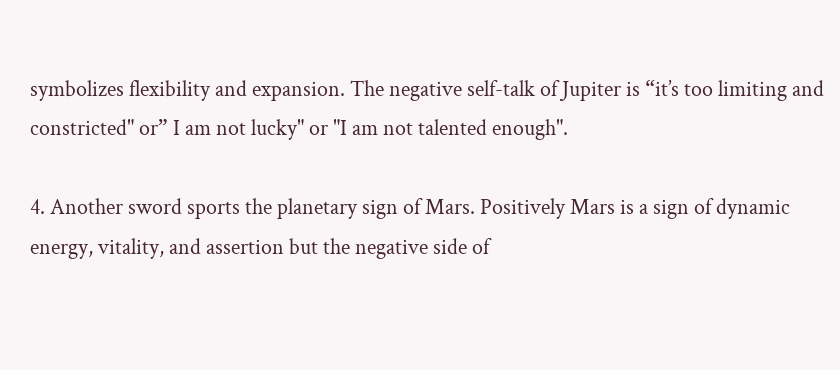symbolizes flexibility and expansion. The negative self-talk of Jupiter is “it’s too limiting and constricted" or” I am not lucky" or "I am not talented enough".

4. Another sword sports the planetary sign of Mars. Positively Mars is a sign of dynamic energy, vitality, and assertion but the negative side of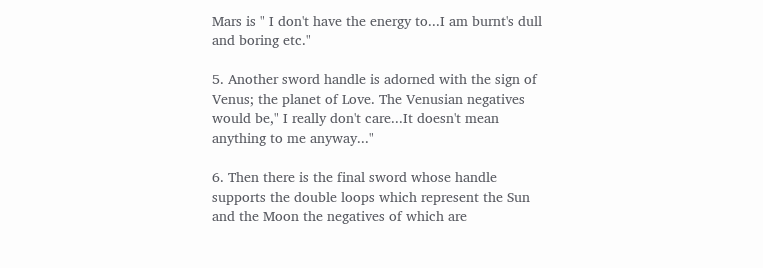Mars is " I don't have the energy to...I am burnt's dull and boring etc."

5. Another sword handle is adorned with the sign of Venus; the planet of Love. The Venusian negatives would be," I really don't care...It doesn't mean anything to me anyway..."

6. Then there is the final sword whose handle supports the double loops which represent the Sun and the Moon the negatives of which are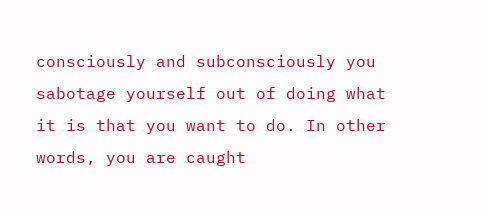consciously and subconsciously you sabotage yourself out of doing what it is that you want to do. In other words, you are caught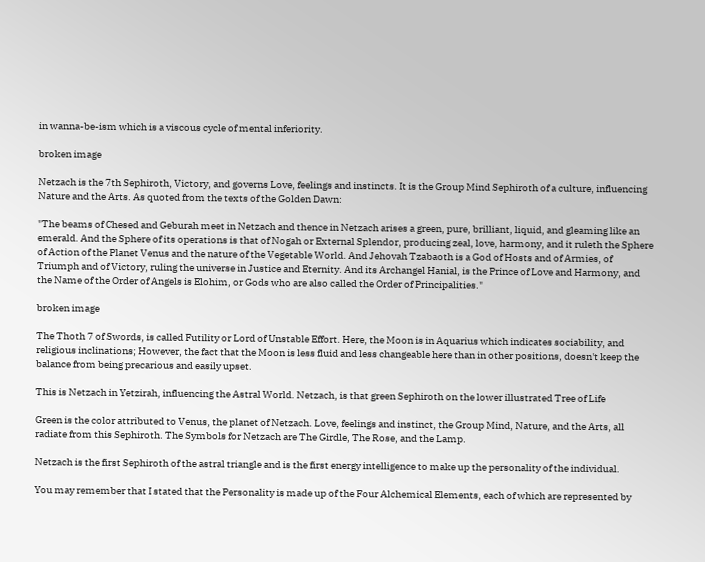in wanna-be-ism which is a viscous cycle of mental inferiority.

broken image

Netzach is the 7th Sephiroth, Victory, and governs Love, feelings and instincts. It is the Group Mind Sephiroth of a culture, influencing Nature and the Arts. As quoted from the texts of the Golden Dawn:

"The beams of Chesed and Geburah meet in Netzach and thence in Netzach arises a green, pure, brilliant, liquid, and gleaming like an emerald. And the Sphere of its operations is that of Nogah or External Splendor, producing zeal, love, harmony, and it ruleth the Sphere of Action of the Planet Venus and the nature of the Vegetable World. And Jehovah Tzabaoth is a God of Hosts and of Armies, of Triumph and of Victory, ruling the universe in Justice and Eternity. And its Archangel Hanial, is the Prince of Love and Harmony, and the Name of the Order of Angels is Elohim, or Gods who are also called the Order of Principalities."

broken image

The Thoth 7 of Swords, is called Futility or Lord of Unstable Effort. Here, the Moon is in Aquarius which indicates sociability, and religious inclinations; However, the fact that the Moon is less fluid and less changeable here than in other positions, doesn't keep the balance from being precarious and easily upset.

This is Netzach in Yetzirah, influencing the Astral World. Netzach, is that green Sephiroth on the lower illustrated Tree of Life

Green is the color attributed to Venus, the planet of Netzach. Love, feelings and instinct, the Group Mind, Nature, and the Arts, all radiate from this Sephiroth. The Symbols for Netzach are The Girdle, The Rose, and the Lamp.

Netzach is the first Sephiroth of the astral triangle and is the first energy intelligence to make up the personality of the individual.

You may remember that I stated that the Personality is made up of the Four Alchemical Elements, each of which are represented by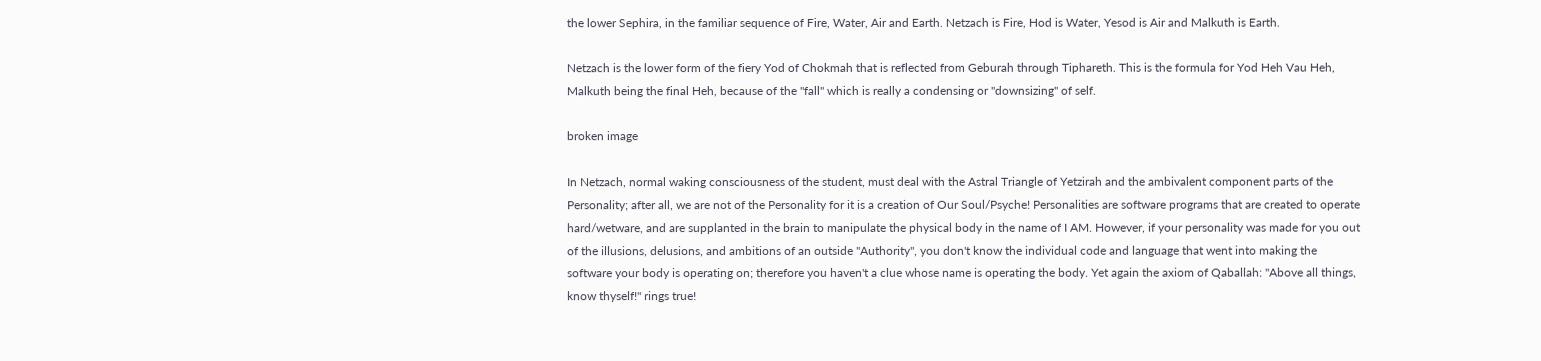the lower Sephira, in the familiar sequence of Fire, Water, Air and Earth. Netzach is Fire, Hod is Water, Yesod is Air and Malkuth is Earth.

Netzach is the lower form of the fiery Yod of Chokmah that is reflected from Geburah through Tiphareth. This is the formula for Yod Heh Vau Heh, Malkuth being the final Heh, because of the "fall" which is really a condensing or "downsizing" of self.

broken image

In Netzach, normal waking consciousness of the student, must deal with the Astral Triangle of Yetzirah and the ambivalent component parts of the Personality; after all, we are not of the Personality for it is a creation of Our Soul/Psyche! Personalities are software programs that are created to operate hard/wetware, and are supplanted in the brain to manipulate the physical body in the name of I AM. However, if your personality was made for you out of the illusions, delusions, and ambitions of an outside "Authority", you don't know the individual code and language that went into making the software your body is operating on; therefore you haven't a clue whose name is operating the body. Yet again the axiom of Qaballah: "Above all things, know thyself!" rings true!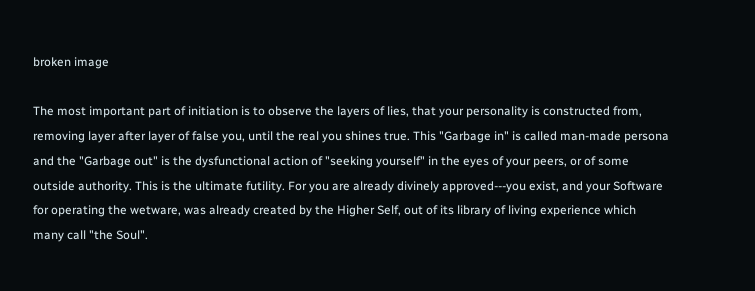broken image

The most important part of initiation is to observe the layers of lies, that your personality is constructed from, removing layer after layer of false you, until the real you shines true. This "Garbage in" is called man-made persona and the "Garbage out" is the dysfunctional action of "seeking yourself" in the eyes of your peers, or of some outside authority. This is the ultimate futility. For you are already divinely approved---you exist, and your Software for operating the wetware, was already created by the Higher Self, out of its library of living experience which many call "the Soul".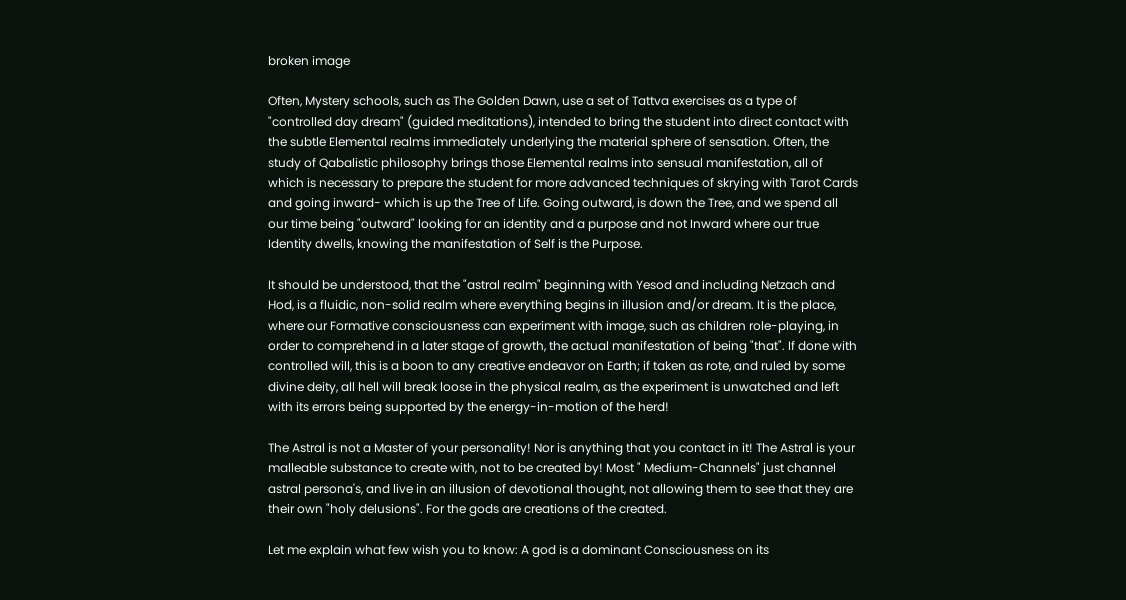broken image

Often, Mystery schools, such as The Golden Dawn, use a set of Tattva exercises as a type of "controlled day dream" (guided meditations), intended to bring the student into direct contact with the subtle Elemental realms immediately underlying the material sphere of sensation. Often, the study of Qabalistic philosophy brings those Elemental realms into sensual manifestation, all of which is necessary to prepare the student for more advanced techniques of skrying with Tarot Cards and going inward- which is up the Tree of Life. Going outward, is down the Tree, and we spend all our time being "outward" looking for an identity and a purpose and not Inward where our true Identity dwells, knowing the manifestation of Self is the Purpose.

It should be understood, that the "astral realm" beginning with Yesod and including Netzach and Hod, is a fluidic, non-solid realm where everything begins in illusion and/or dream. It is the place, where our Formative consciousness can experiment with image, such as children role-playing, in order to comprehend in a later stage of growth, the actual manifestation of being "that". If done with controlled will, this is a boon to any creative endeavor on Earth; if taken as rote, and ruled by some divine deity, all hell will break loose in the physical realm, as the experiment is unwatched and left with its errors being supported by the energy-in-motion of the herd!

The Astral is not a Master of your personality! Nor is anything that you contact in it! The Astral is your malleable substance to create with, not to be created by! Most " Medium-Channels" just channel astral persona's, and live in an illusion of devotional thought, not allowing them to see that they are their own "holy delusions". For the gods are creations of the created.

Let me explain what few wish you to know: A god is a dominant Consciousness on its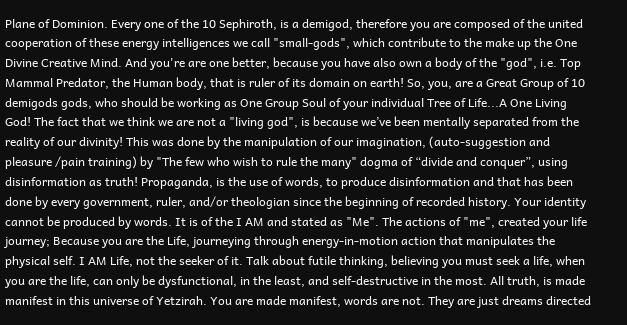Plane of Dominion. Every one of the 10 Sephiroth, is a demigod, therefore you are composed of the united cooperation of these energy intelligences we call "small-gods", which contribute to the make up the One Divine Creative Mind. And you're are one better, because you have also own a body of the "god", i.e. Top Mammal Predator, the Human body, that is ruler of its domain on earth! So, you, are a Great Group of 10 demigods gods, who should be working as One Group Soul of your individual Tree of Life...A One Living God! The fact that we think we are not a "living god", is because we’ve been mentally separated from the reality of our divinity! This was done by the manipulation of our imagination, (auto-suggestion and pleasure /pain training) by "The few who wish to rule the many" dogma of “divide and conquer”, using disinformation as truth! Propaganda, is the use of words, to produce disinformation and that has been done by every government, ruler, and/or theologian since the beginning of recorded history. Your identity cannot be produced by words. It is of the I AM and stated as "Me". The actions of "me", created your life journey; Because you are the Life, journeying through energy-in-motion action that manipulates the physical self. I AM Life, not the seeker of it. Talk about futile thinking, believing you must seek a life, when you are the life, can only be dysfunctional, in the least, and self-destructive in the most. All truth, is made manifest in this universe of Yetzirah. You are made manifest, words are not. They are just dreams directed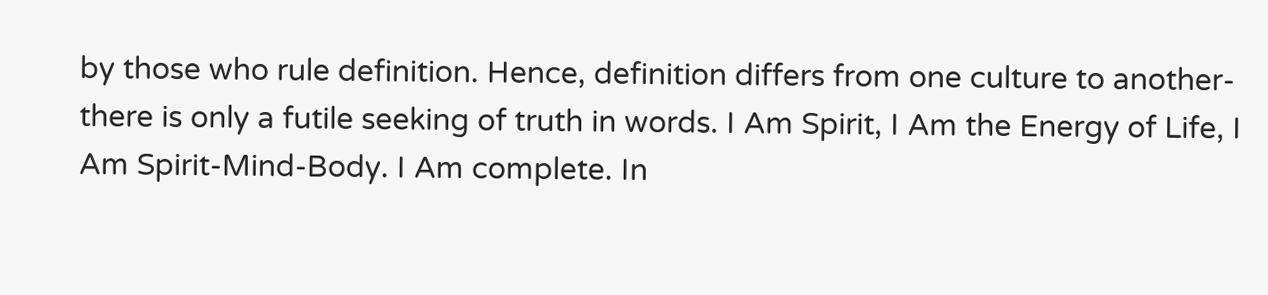by those who rule definition. Hence, definition differs from one culture to another- there is only a futile seeking of truth in words. I Am Spirit, I Am the Energy of Life, I Am Spirit-Mind-Body. I Am complete. In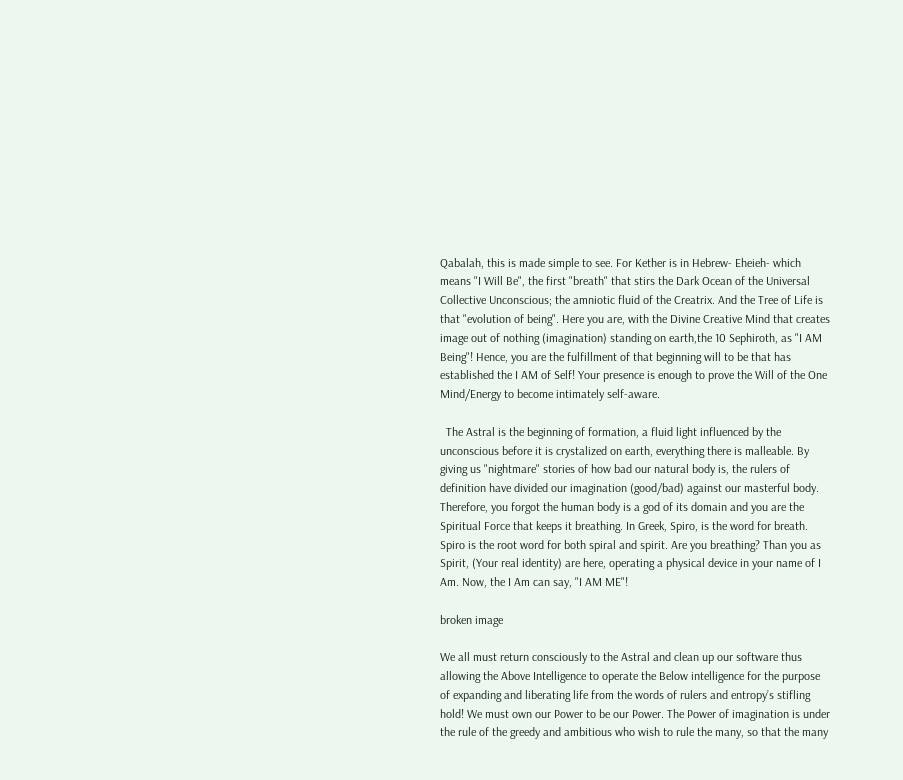Qabalah, this is made simple to see. For Kether is in Hebrew- Eheieh- which means "I Will Be", the first "breath" that stirs the Dark Ocean of the Universal Collective Unconscious; the amniotic fluid of the Creatrix. And the Tree of Life is that "evolution of being". Here you are, with the Divine Creative Mind that creates image out of nothing (imagination) standing on earth,the 10 Sephiroth, as "I AM Being"! Hence, you are the fulfillment of that beginning will to be that has established the I AM of Self! Your presence is enough to prove the Will of the One Mind/Energy to become intimately self-aware.

  The Astral is the beginning of formation, a fluid light influenced by the unconscious before it is crystalized on earth, everything there is malleable. By giving us "nightmare" stories of how bad our natural body is, the rulers of definition have divided our imagination (good/bad) against our masterful body. Therefore, you forgot the human body is a god of its domain and you are the Spiritual Force that keeps it breathing. In Greek, Spiro, is the word for breath. Spiro is the root word for both spiral and spirit. Are you breathing? Than you as Spirit, (Your real identity) are here, operating a physical device in your name of I Am. Now, the I Am can say, "I AM ME"!

broken image

We all must return consciously to the Astral and clean up our software thus allowing the Above Intelligence to operate the Below intelligence for the purpose of expanding and liberating life from the words of rulers and entropy’s stifling hold! We must own our Power to be our Power. The Power of imagination is under the rule of the greedy and ambitious who wish to rule the many, so that the many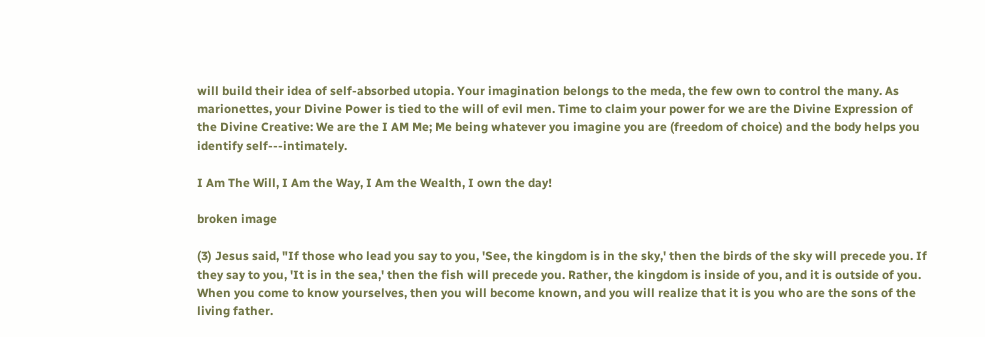will build their idea of self-absorbed utopia. Your imagination belongs to the meda, the few own to control the many. As marionettes, your Divine Power is tied to the will of evil men. Time to claim your power for we are the Divine Expression of the Divine Creative: We are the I AM Me; Me being whatever you imagine you are (freedom of choice) and the body helps you identify self---intimately.

I Am The Will, I Am the Way, I Am the Wealth, I own the day!

broken image

(3) Jesus said, "If those who lead you say to you, 'See, the kingdom is in the sky,' then the birds of the sky will precede you. If they say to you, 'It is in the sea,' then the fish will precede you. Rather, the kingdom is inside of you, and it is outside of you. When you come to know yourselves, then you will become known, and you will realize that it is you who are the sons of the living father.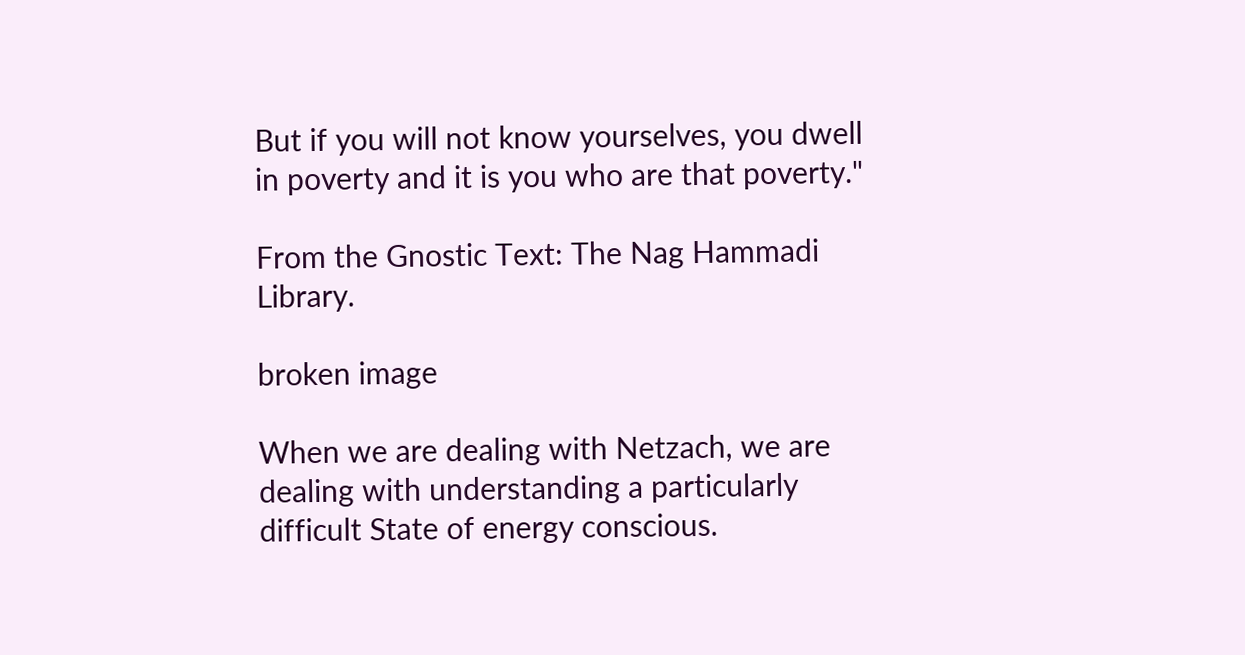But if you will not know yourselves, you dwell in poverty and it is you who are that poverty."

From the Gnostic Text: The Nag Hammadi Library.

broken image

When we are dealing with Netzach, we are dealing with understanding a particularly difficult State of energy conscious.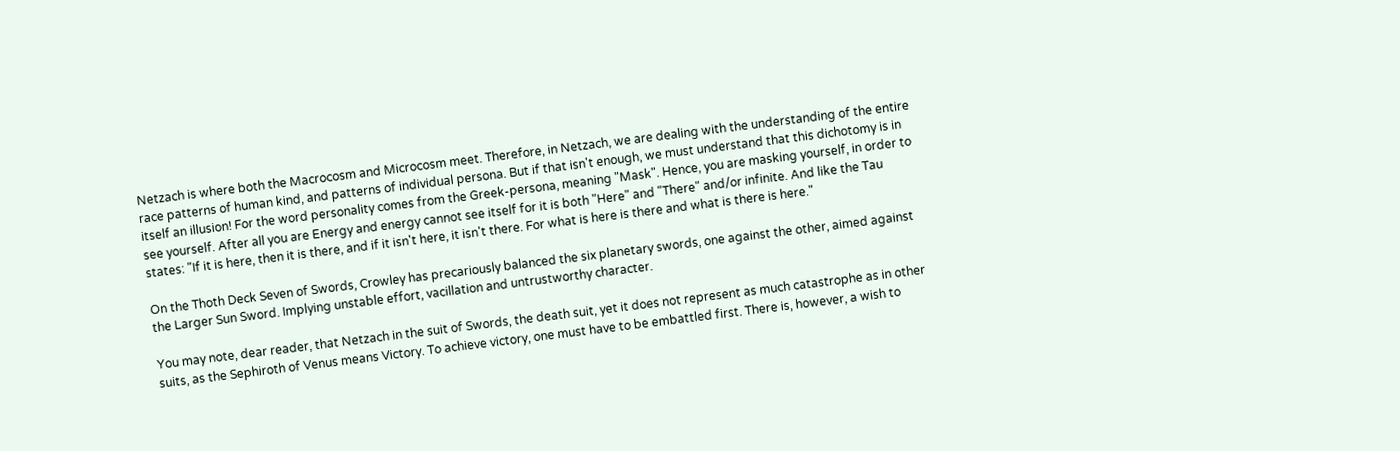Netzach is where both the Macrocosm and Microcosm meet. Therefore, in Netzach, we are dealing with the understanding of the entire race patterns of human kind, and patterns of individual persona. But if that isn't enough, we must understand that this dichotomy is in itself an illusion! For the word personality comes from the Greek-persona, meaning "Mask". Hence, you are masking yourself, in order to see yourself. After all you are Energy and energy cannot see itself for it is both "Here" and "There" and/or infinite. And like the Tau states: "If it is here, then it is there, and if it isn't here, it isn't there. For what is here is there and what is there is here."

On the Thoth Deck Seven of Swords, Crowley has precariously balanced the six planetary swords, one against the other, aimed against the Larger Sun Sword. Implying unstable effort, vacillation and untrustworthy character.

You may note, dear reader, that Netzach in the suit of Swords, the death suit, yet it does not represent as much catastrophe as in other suits, as the Sephiroth of Venus means Victory. To achieve victory, one must have to be embattled first. There is, however, a wish to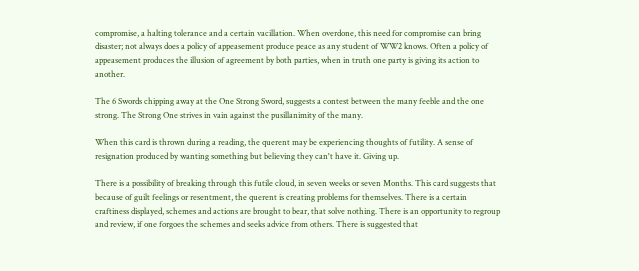compromise, a halting tolerance and a certain vacillation. When overdone, this need for compromise can bring disaster; not always does a policy of appeasement produce peace as any student of WW2 knows. Often a policy of appeasement produces the illusion of agreement by both parties, when in truth one party is giving its action to another.

The 6 Swords chipping away at the One Strong Sword, suggests a contest between the many feeble and the one strong. The Strong One strives in vain against the pusillanimity of the many.

When this card is thrown during a reading, the querent may be experiencing thoughts of futility. A sense of resignation produced by wanting something but believing they can't have it. Giving up.

There is a possibility of breaking through this futile cloud, in seven weeks or seven Months. This card suggests that because of guilt feelings or resentment, the querent is creating problems for themselves. There is a certain craftiness displayed, schemes and actions are brought to bear, that solve nothing. There is an opportunity to regroup and review, if one forgoes the schemes and seeks advice from others. There is suggested that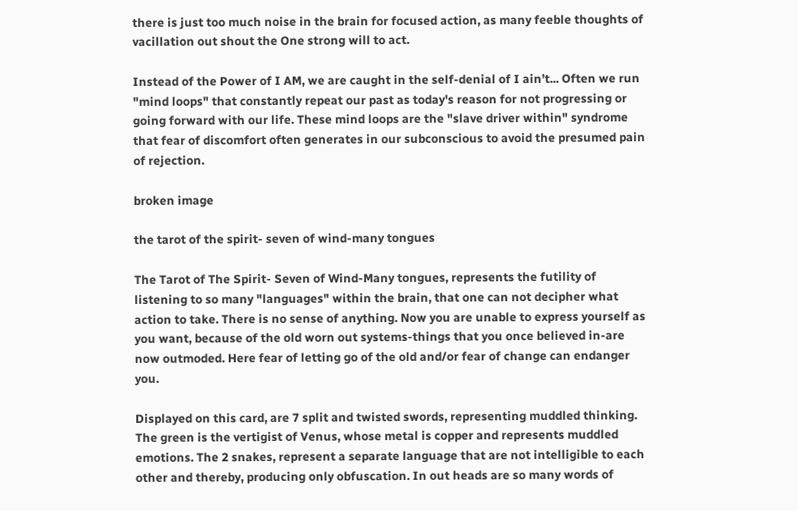there is just too much noise in the brain for focused action, as many feeble thoughts of vacillation out shout the One strong will to act.

Instead of the Power of I AM, we are caught in the self-denial of I ain’t... Often we run "mind loops" that constantly repeat our past as today's reason for not progressing or going forward with our life. These mind loops are the "slave driver within" syndrome that fear of discomfort often generates in our subconscious to avoid the presumed pain of rejection.

broken image

the tarot of the spirit- seven of wind-many tongues

The Tarot of The Spirit- Seven of Wind-Many tongues, represents the futility of listening to so many "languages" within the brain, that one can not decipher what action to take. There is no sense of anything. Now you are unable to express yourself as you want, because of the old worn out systems-things that you once believed in-are now outmoded. Here fear of letting go of the old and/or fear of change can endanger you.

Displayed on this card, are 7 split and twisted swords, representing muddled thinking. The green is the vertigist of Venus, whose metal is copper and represents muddled emotions. The 2 snakes, represent a separate language that are not intelligible to each other and thereby, producing only obfuscation. In out heads are so many words of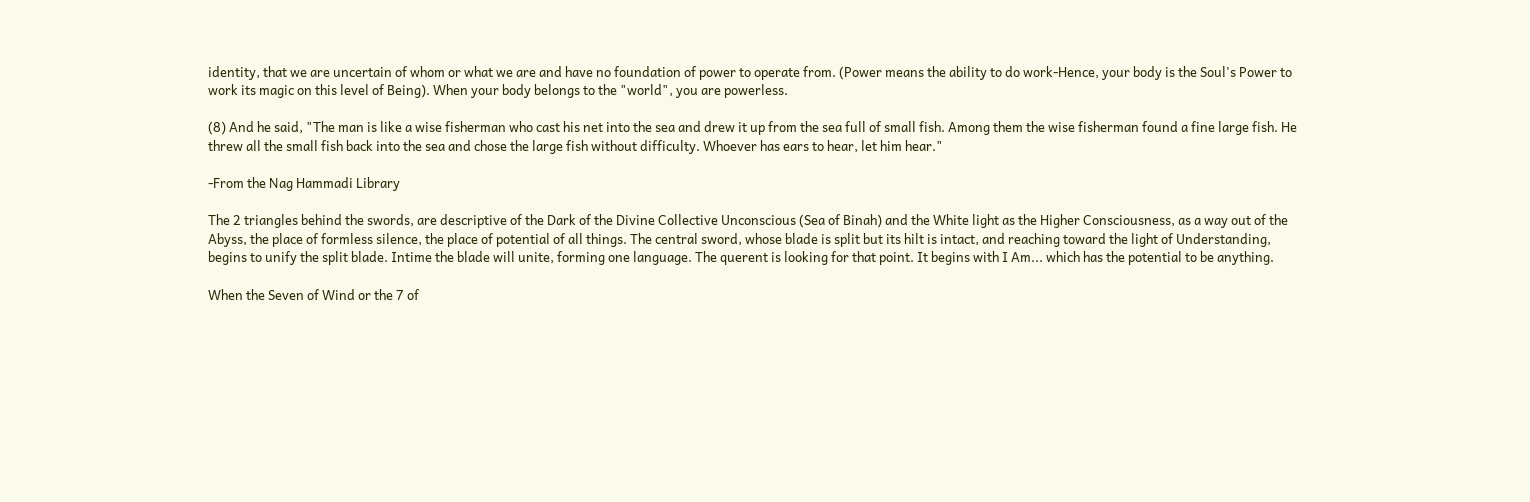identity, that we are uncertain of whom or what we are and have no foundation of power to operate from. (Power means the ability to do work-Hence, your body is the Soul's Power to work its magic on this level of Being). When your body belongs to the "world", you are powerless.

(8) And he said, "The man is like a wise fisherman who cast his net into the sea and drew it up from the sea full of small fish. Among them the wise fisherman found a fine large fish. He threw all the small fish back into the sea and chose the large fish without difficulty. Whoever has ears to hear, let him hear."

-From the Nag Hammadi Library

The 2 triangles behind the swords, are descriptive of the Dark of the Divine Collective Unconscious (Sea of Binah) and the White light as the Higher Consciousness, as a way out of the Abyss, the place of formless silence, the place of potential of all things. The central sword, whose blade is split but its hilt is intact, and reaching toward the light of Understanding, begins to unify the split blade. Intime the blade will unite, forming one language. The querent is looking for that point. It begins with I Am... which has the potential to be anything.

When the Seven of Wind or the 7 of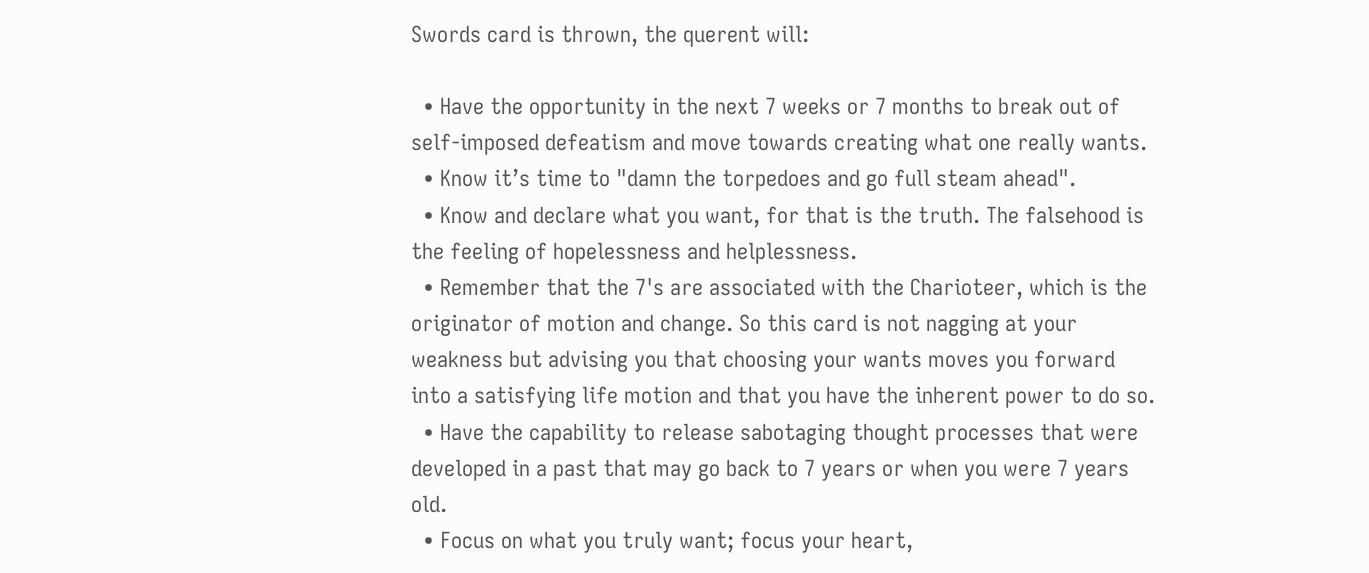Swords card is thrown, the querent will:

  • Have the opportunity in the next 7 weeks or 7 months to break out of self-imposed defeatism and move towards creating what one really wants.
  • Know it’s time to "damn the torpedoes and go full steam ahead".
  • Know and declare what you want, for that is the truth. The falsehood is the feeling of hopelessness and helplessness.
  • Remember that the 7's are associated with the Charioteer, which is the originator of motion and change. So this card is not nagging at your weakness but advising you that choosing your wants moves you forward into a satisfying life motion and that you have the inherent power to do so.
  • Have the capability to release sabotaging thought processes that were developed in a past that may go back to 7 years or when you were 7 years old.
  • Focus on what you truly want; focus your heart,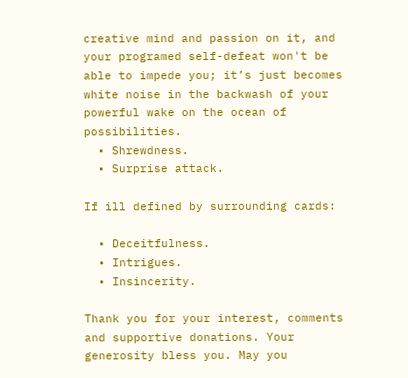creative mind and passion on it, and your programed self-defeat won't be able to impede you; it’s just becomes white noise in the backwash of your powerful wake on the ocean of possibilities.
  • Shrewdness.
  • Surprise attack.

If ill defined by surrounding cards:

  • Deceitfulness.
  • Intrigues.
  • Insincerity.

Thank you for your interest, comments and supportive donations. Your generosity bless you. May you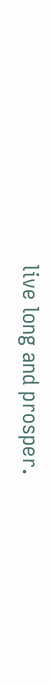live long and prosper.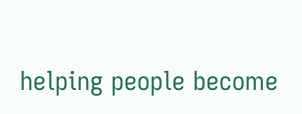helping people become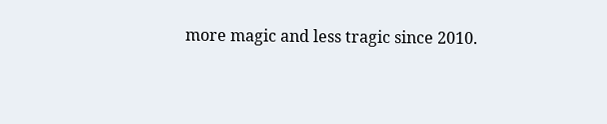more magic and less tragic since 2010.